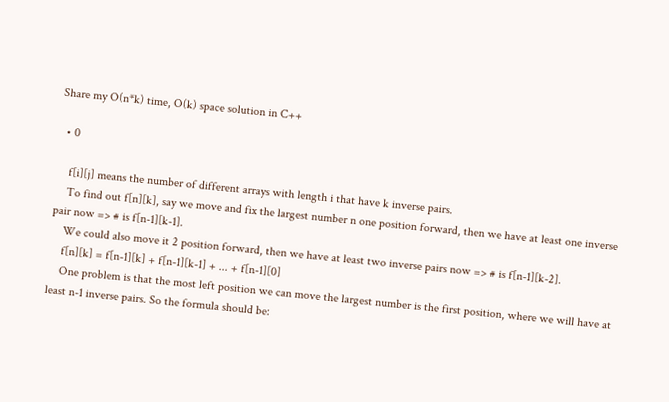Share my O(n*k) time, O(k) space solution in C++

  • 0

    f[i][j] means the number of different arrays with length i that have k inverse pairs.
    To find out f[n][k], say we move and fix the largest number n one position forward, then we have at least one inverse pair now => # is f[n-1][k-1].
    We could also move it 2 position forward, then we have at least two inverse pairs now => # is f[n-1][k-2].
    f[n][k] = f[n-1][k] + f[n-1][k-1] + ... + f[n-1][0]
    One problem is that the most left position we can move the largest number is the first position, where we will have at least n-1 inverse pairs. So the formula should be: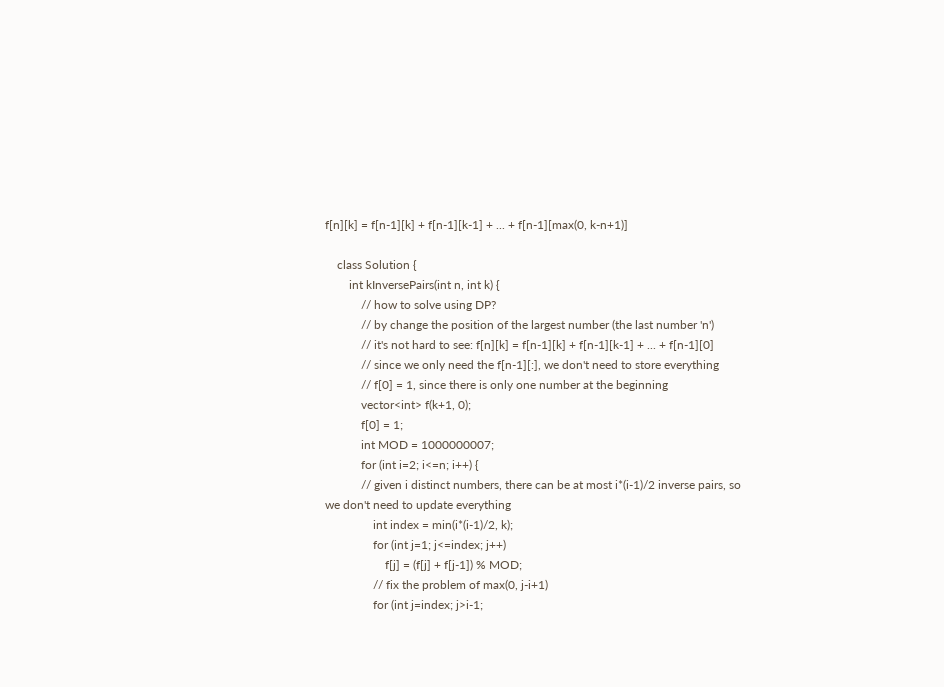f[n][k] = f[n-1][k] + f[n-1][k-1] + ... + f[n-1][max(0, k-n+1)]

    class Solution {
        int kInversePairs(int n, int k) {
            // how to solve using DP?
            // by change the position of the largest number (the last number 'n')
            // it's not hard to see: f[n][k] = f[n-1][k] + f[n-1][k-1] + ... + f[n-1][0]
            // since we only need the f[n-1][:], we don't need to store everything
            // f[0] = 1, since there is only one number at the beginning
            vector<int> f(k+1, 0);
            f[0] = 1;
            int MOD = 1000000007;
            for (int i=2; i<=n; i++) {
            // given i distinct numbers, there can be at most i*(i-1)/2 inverse pairs, so we don't need to update everything
                int index = min(i*(i-1)/2, k);
                for (int j=1; j<=index; j++)
                    f[j] = (f[j] + f[j-1]) % MOD;
                // fix the problem of max(0, j-i+1)
                for (int j=index; j>i-1;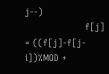j--)
                    f[j] = ((f[j]-f[j-i])%MOD +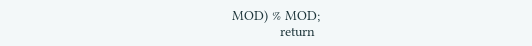MOD) % MOD;
            return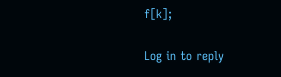f[k];

Log in to reply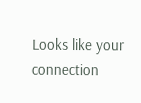Looks like your connection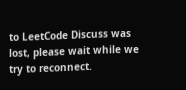to LeetCode Discuss was lost, please wait while we try to reconnect.